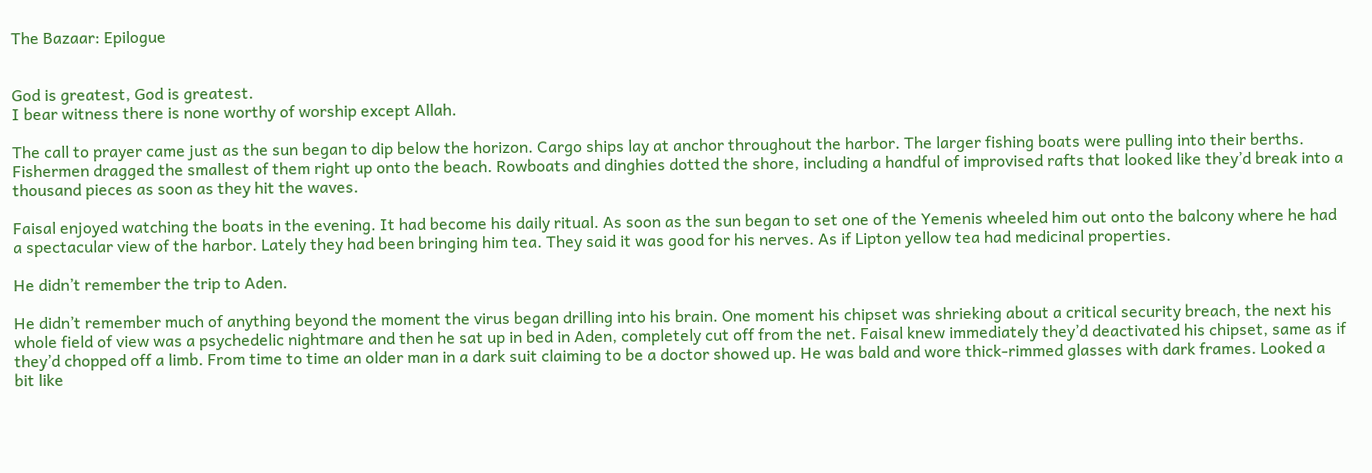The Bazaar: Epilogue


God is greatest, God is greatest.
I bear witness there is none worthy of worship except Allah.

The call to prayer came just as the sun began to dip below the horizon. Cargo ships lay at anchor throughout the harbor. The larger fishing boats were pulling into their berths. Fishermen dragged the smallest of them right up onto the beach. Rowboats and dinghies dotted the shore, including a handful of improvised rafts that looked like they’d break into a thousand pieces as soon as they hit the waves.

Faisal enjoyed watching the boats in the evening. It had become his daily ritual. As soon as the sun began to set one of the Yemenis wheeled him out onto the balcony where he had a spectacular view of the harbor. Lately they had been bringing him tea. They said it was good for his nerves. As if Lipton yellow tea had medicinal properties.

He didn’t remember the trip to Aden.

He didn’t remember much of anything beyond the moment the virus began drilling into his brain. One moment his chipset was shrieking about a critical security breach, the next his whole field of view was a psychedelic nightmare and then he sat up in bed in Aden, completely cut off from the net. Faisal knew immediately they’d deactivated his chipset, same as if they’d chopped off a limb. From time to time an older man in a dark suit claiming to be a doctor showed up. He was bald and wore thick-rimmed glasses with dark frames. Looked a bit like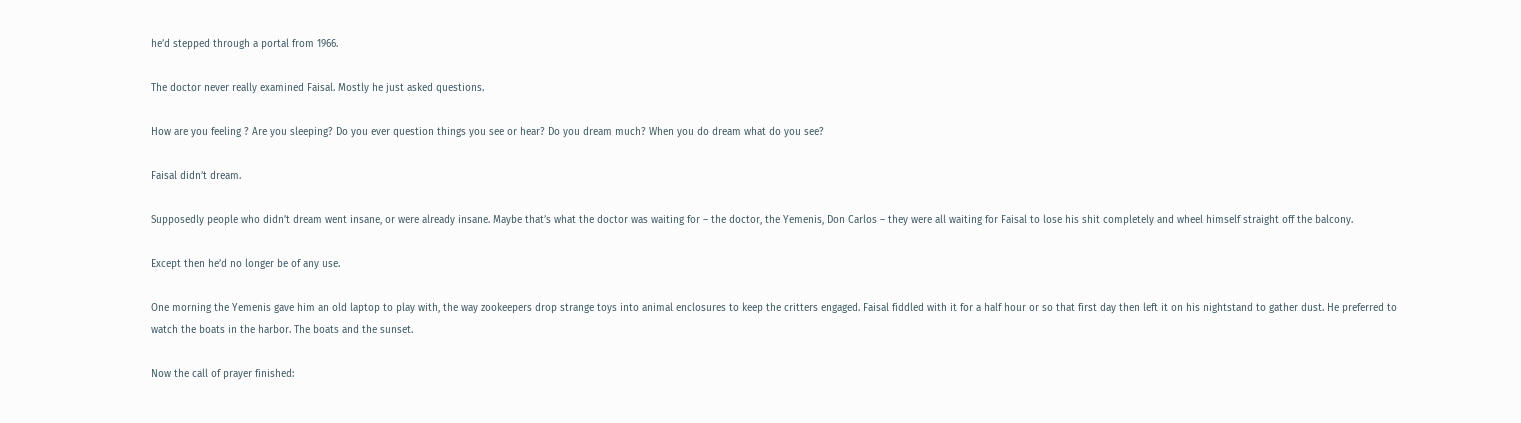he’d stepped through a portal from 1966.

The doctor never really examined Faisal. Mostly he just asked questions.

How are you feeling ? Are you sleeping? Do you ever question things you see or hear? Do you dream much? When you do dream what do you see?

Faisal didn’t dream.

Supposedly people who didn’t dream went insane, or were already insane. Maybe that’s what the doctor was waiting for – the doctor, the Yemenis, Don Carlos – they were all waiting for Faisal to lose his shit completely and wheel himself straight off the balcony.

Except then he’d no longer be of any use.

One morning the Yemenis gave him an old laptop to play with, the way zookeepers drop strange toys into animal enclosures to keep the critters engaged. Faisal fiddled with it for a half hour or so that first day then left it on his nightstand to gather dust. He preferred to watch the boats in the harbor. The boats and the sunset.

Now the call of prayer finished: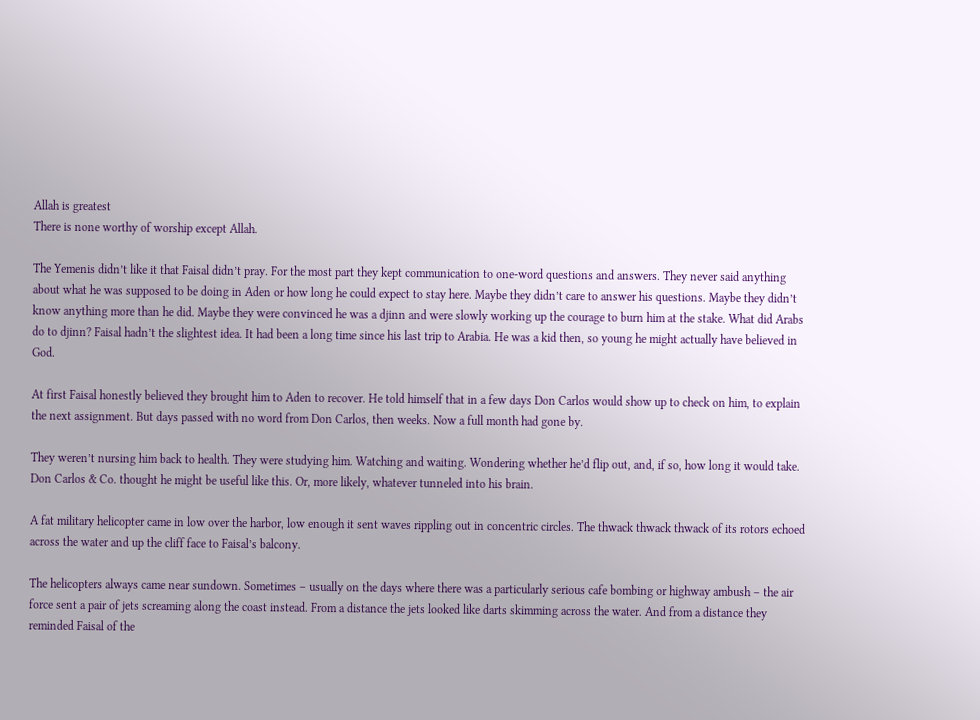Allah is greatest
There is none worthy of worship except Allah.

The Yemenis didn’t like it that Faisal didn’t pray. For the most part they kept communication to one-word questions and answers. They never said anything about what he was supposed to be doing in Aden or how long he could expect to stay here. Maybe they didn’t care to answer his questions. Maybe they didn’t know anything more than he did. Maybe they were convinced he was a djinn and were slowly working up the courage to burn him at the stake. What did Arabs do to djinn? Faisal hadn’t the slightest idea. It had been a long time since his last trip to Arabia. He was a kid then, so young he might actually have believed in God.

At first Faisal honestly believed they brought him to Aden to recover. He told himself that in a few days Don Carlos would show up to check on him, to explain the next assignment. But days passed with no word from Don Carlos, then weeks. Now a full month had gone by.

They weren’t nursing him back to health. They were studying him. Watching and waiting. Wondering whether he’d flip out, and, if so, how long it would take. Don Carlos & Co. thought he might be useful like this. Or, more likely, whatever tunneled into his brain.

A fat military helicopter came in low over the harbor, low enough it sent waves rippling out in concentric circles. The thwack thwack thwack of its rotors echoed across the water and up the cliff face to Faisal’s balcony.

The helicopters always came near sundown. Sometimes – usually on the days where there was a particularly serious cafe bombing or highway ambush – the air force sent a pair of jets screaming along the coast instead. From a distance the jets looked like darts skimming across the water. And from a distance they reminded Faisal of the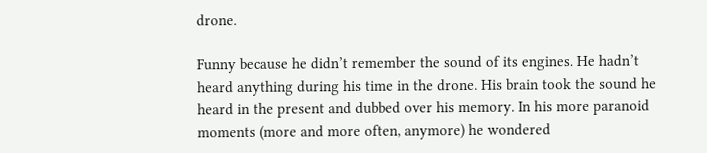drone.

Funny because he didn’t remember the sound of its engines. He hadn’t heard anything during his time in the drone. His brain took the sound he heard in the present and dubbed over his memory. In his more paranoid moments (more and more often, anymore) he wondered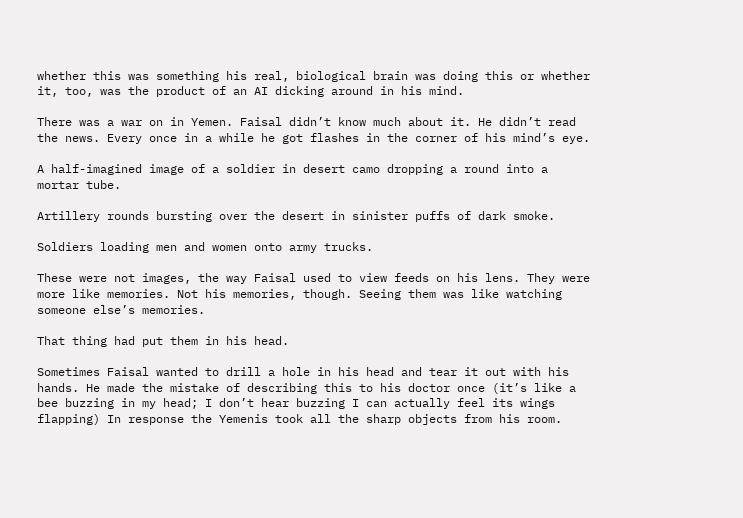whether this was something his real, biological brain was doing this or whether it, too, was the product of an AI dicking around in his mind.

There was a war on in Yemen. Faisal didn’t know much about it. He didn’t read the news. Every once in a while he got flashes in the corner of his mind’s eye.

A half-imagined image of a soldier in desert camo dropping a round into a mortar tube.

Artillery rounds bursting over the desert in sinister puffs of dark smoke.

Soldiers loading men and women onto army trucks.

These were not images, the way Faisal used to view feeds on his lens. They were more like memories. Not his memories, though. Seeing them was like watching someone else’s memories.

That thing had put them in his head.

Sometimes Faisal wanted to drill a hole in his head and tear it out with his hands. He made the mistake of describing this to his doctor once (it’s like a bee buzzing in my head; I don’t hear buzzing I can actually feel its wings flapping) In response the Yemenis took all the sharp objects from his room.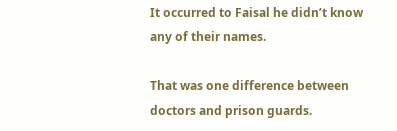It occurred to Faisal he didn’t know any of their names.

That was one difference between doctors and prison guards.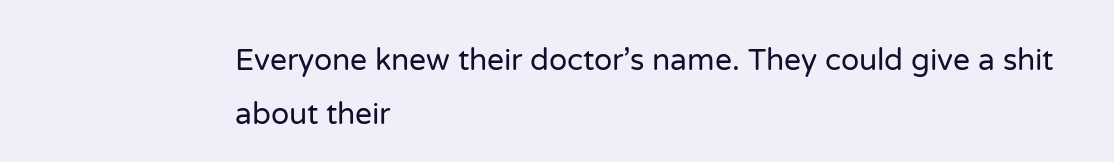Everyone knew their doctor’s name. They could give a shit about their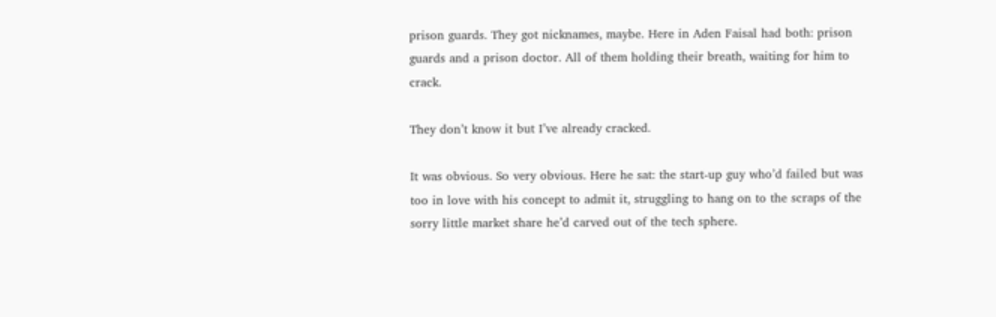prison guards. They got nicknames, maybe. Here in Aden Faisal had both: prison guards and a prison doctor. All of them holding their breath, waiting for him to crack.

They don’t know it but I’ve already cracked.

It was obvious. So very obvious. Here he sat: the start-up guy who’d failed but was too in love with his concept to admit it, struggling to hang on to the scraps of the sorry little market share he’d carved out of the tech sphere.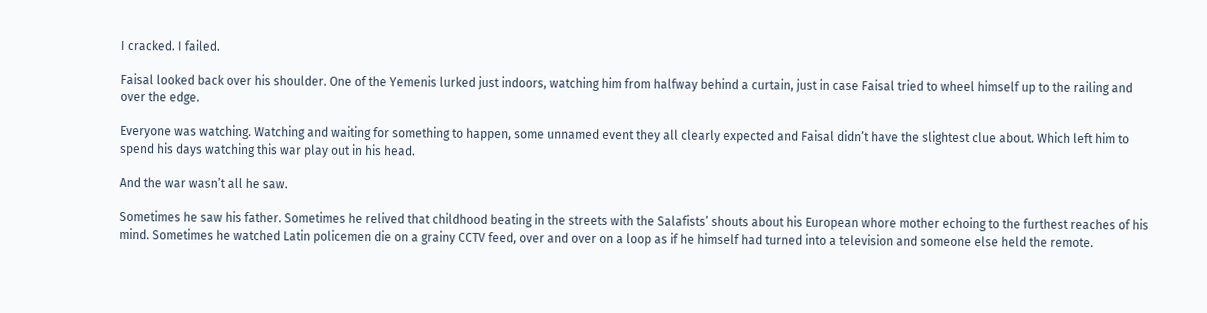I cracked. I failed.

Faisal looked back over his shoulder. One of the Yemenis lurked just indoors, watching him from halfway behind a curtain, just in case Faisal tried to wheel himself up to the railing and over the edge.

Everyone was watching. Watching and waiting for something to happen, some unnamed event they all clearly expected and Faisal didn’t have the slightest clue about. Which left him to spend his days watching this war play out in his head.

And the war wasn’t all he saw.

Sometimes he saw his father. Sometimes he relived that childhood beating in the streets with the Salafists’ shouts about his European whore mother echoing to the furthest reaches of his mind. Sometimes he watched Latin policemen die on a grainy CCTV feed, over and over on a loop as if he himself had turned into a television and someone else held the remote.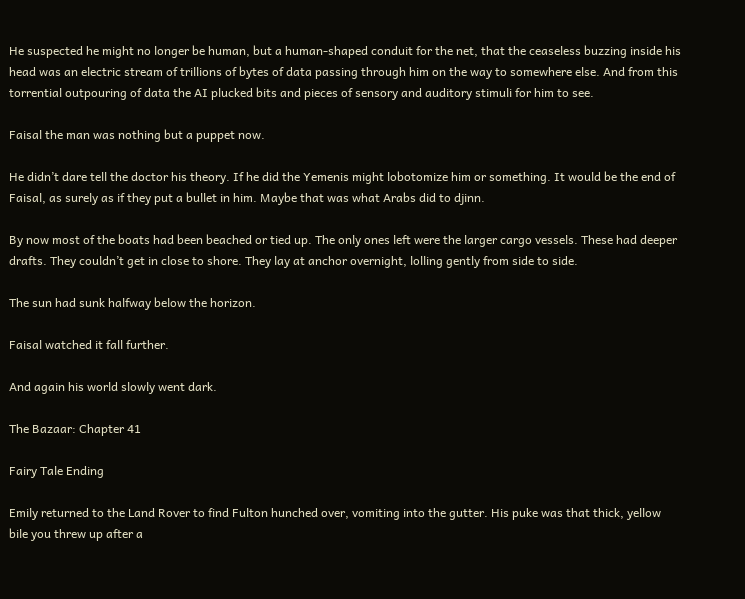He suspected he might no longer be human, but a human-shaped conduit for the net, that the ceaseless buzzing inside his head was an electric stream of trillions of bytes of data passing through him on the way to somewhere else. And from this torrential outpouring of data the AI plucked bits and pieces of sensory and auditory stimuli for him to see.

Faisal the man was nothing but a puppet now.

He didn’t dare tell the doctor his theory. If he did the Yemenis might lobotomize him or something. It would be the end of Faisal, as surely as if they put a bullet in him. Maybe that was what Arabs did to djinn.

By now most of the boats had been beached or tied up. The only ones left were the larger cargo vessels. These had deeper drafts. They couldn’t get in close to shore. They lay at anchor overnight, lolling gently from side to side.

The sun had sunk halfway below the horizon.

Faisal watched it fall further.

And again his world slowly went dark.

The Bazaar: Chapter 41

Fairy Tale Ending

Emily returned to the Land Rover to find Fulton hunched over, vomiting into the gutter. His puke was that thick, yellow bile you threw up after a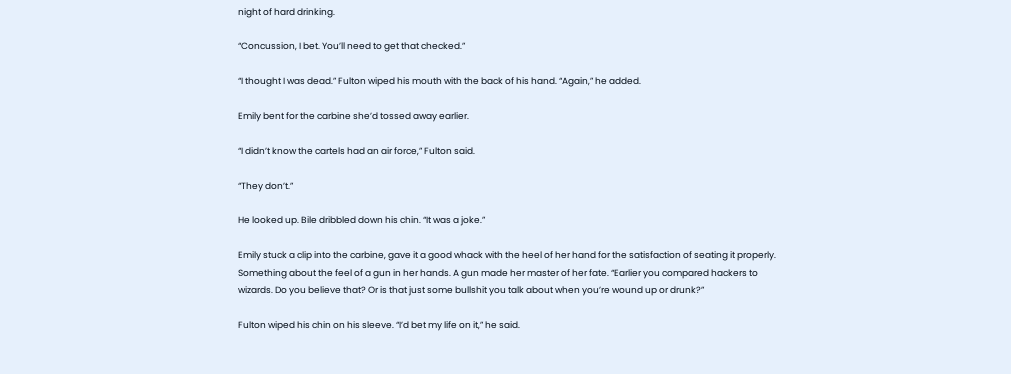night of hard drinking.

“Concussion, I bet. You’ll need to get that checked.”

“I thought I was dead.” Fulton wiped his mouth with the back of his hand. “Again,” he added.

Emily bent for the carbine she’d tossed away earlier.

“I didn’t know the cartels had an air force,” Fulton said.

“They don’t.”

He looked up. Bile dribbled down his chin. “It was a joke.”

Emily stuck a clip into the carbine, gave it a good whack with the heel of her hand for the satisfaction of seating it properly. Something about the feel of a gun in her hands. A gun made her master of her fate. “Earlier you compared hackers to wizards. Do you believe that? Or is that just some bullshit you talk about when you’re wound up or drunk?”

Fulton wiped his chin on his sleeve. “I’d bet my life on it,” he said.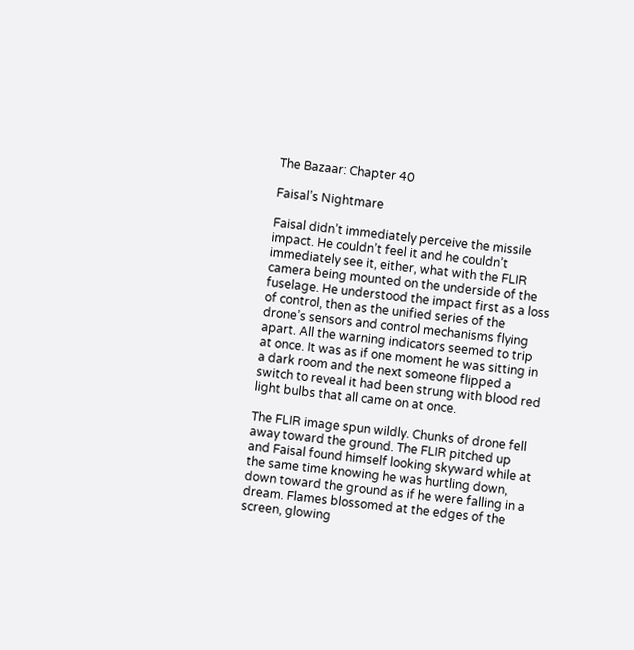The Bazaar: Chapter 40

Faisal’s Nightmare

Faisal didn’t immediately perceive the missile impact. He couldn’t feel it and he couldn’t immediately see it, either, what with the FLIR camera being mounted on the underside of the fuselage. He understood the impact first as a loss of control, then as the unified series of the drone’s sensors and control mechanisms flying apart. All the warning indicators seemed to trip at once. It was as if one moment he was sitting in a dark room and the next someone flipped a switch to reveal it had been strung with blood red light bulbs that all came on at once.

The FLIR image spun wildly. Chunks of drone fell away toward the ground. The FLIR pitched up and Faisal found himself looking skyward while at the same time knowing he was hurtling down, down toward the ground as if he were falling in a dream. Flames blossomed at the edges of the screen, glowing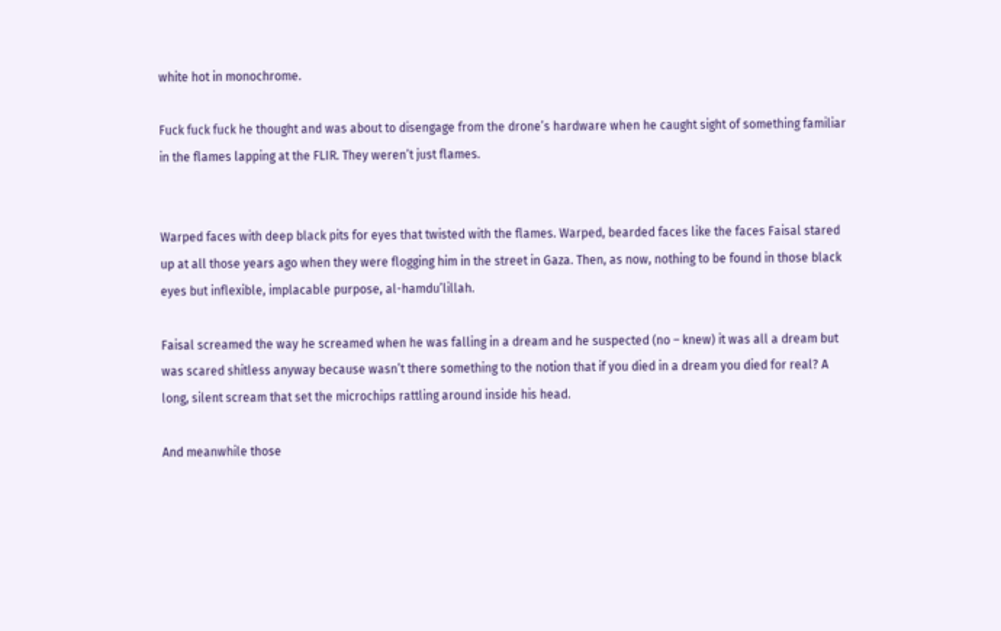white hot in monochrome.

Fuck fuck fuck he thought and was about to disengage from the drone’s hardware when he caught sight of something familiar in the flames lapping at the FLIR. They weren’t just flames.


Warped faces with deep black pits for eyes that twisted with the flames. Warped, bearded faces like the faces Faisal stared up at all those years ago when they were flogging him in the street in Gaza. Then, as now, nothing to be found in those black eyes but inflexible, implacable purpose, al-hamdu’lillah.

Faisal screamed the way he screamed when he was falling in a dream and he suspected (no – knew) it was all a dream but was scared shitless anyway because wasn’t there something to the notion that if you died in a dream you died for real? A long, silent scream that set the microchips rattling around inside his head.

And meanwhile those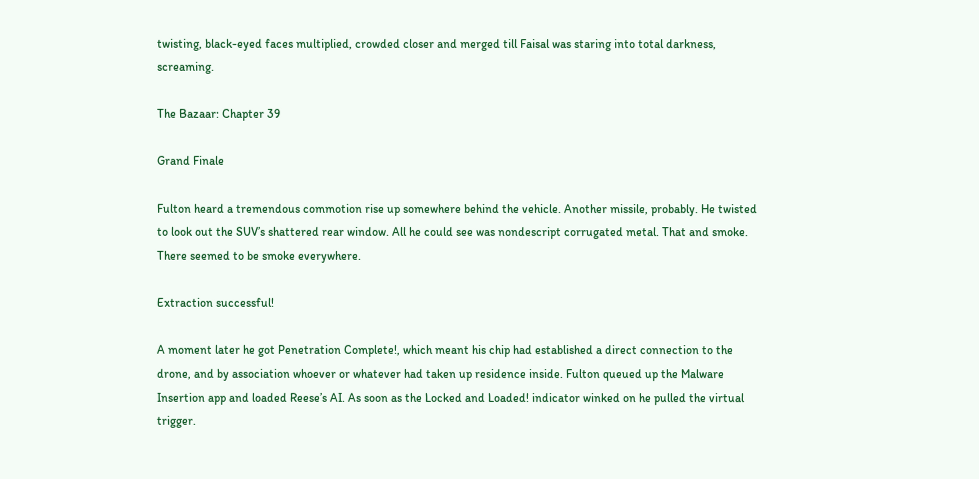twisting, black-eyed faces multiplied, crowded closer and merged till Faisal was staring into total darkness, screaming.

The Bazaar: Chapter 39

Grand Finale

Fulton heard a tremendous commotion rise up somewhere behind the vehicle. Another missile, probably. He twisted to look out the SUV’s shattered rear window. All he could see was nondescript corrugated metal. That and smoke. There seemed to be smoke everywhere.

Extraction successful!

A moment later he got Penetration Complete!, which meant his chip had established a direct connection to the drone, and by association whoever or whatever had taken up residence inside. Fulton queued up the Malware Insertion app and loaded Reese’s AI. As soon as the Locked and Loaded! indicator winked on he pulled the virtual trigger.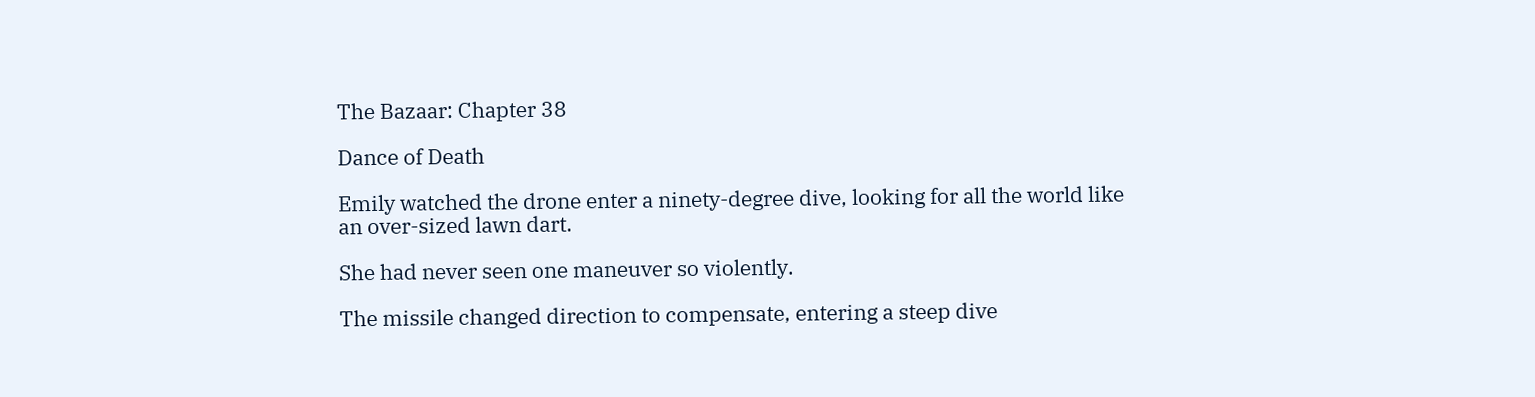The Bazaar: Chapter 38

Dance of Death

Emily watched the drone enter a ninety-degree dive, looking for all the world like an over-sized lawn dart.

She had never seen one maneuver so violently.

The missile changed direction to compensate, entering a steep dive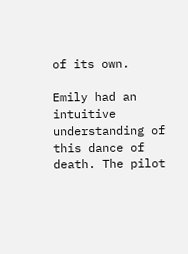of its own.

Emily had an intuitive understanding of this dance of death. The pilot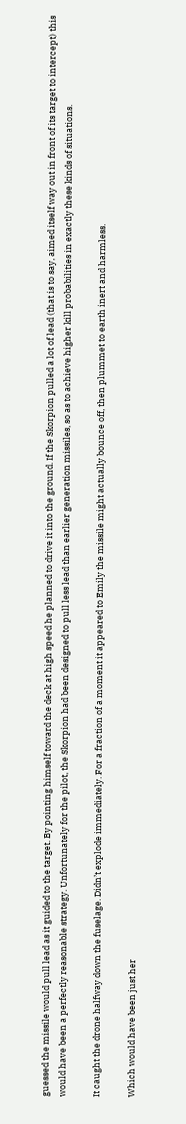guessed the missile would pull lead as it guided to the target. By pointing himself toward the deck at high speed he planned to drive it into the ground. If the Skorpion pulled a lot of lead (that is to say, aimed itself way out in front of its target to intercept) this would have been a perfectly reasonable strategy. Unfortunately for the pilot, the Skorpion had been designed to pull less lead than earlier generation missiles, so as to achieve higher kill probabilities in exactly these kinds of situations.

It caught the drone halfway down the fuselage. Didn’t explode immediately. For a fraction of a moment it appeared to Emily the missile might actually bounce off, then plummet to earth inert and harmless.

Which would have been just her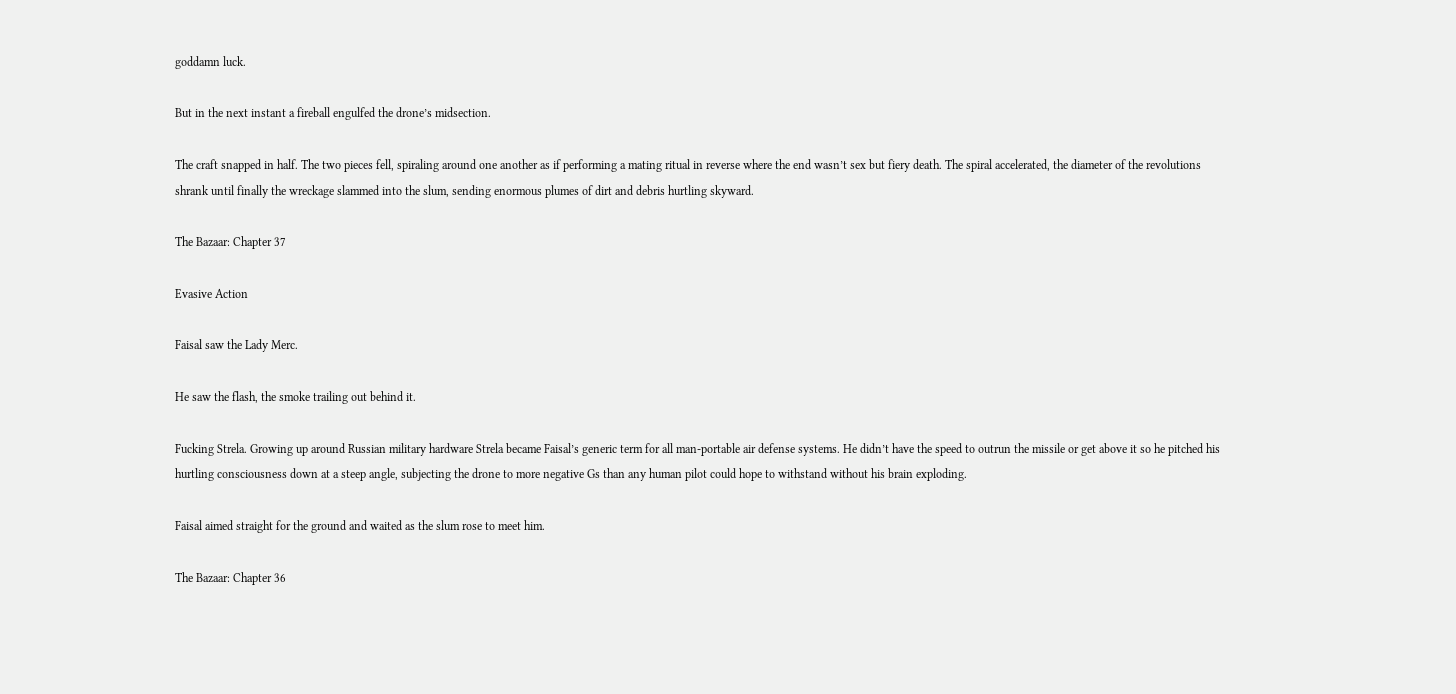goddamn luck.

But in the next instant a fireball engulfed the drone’s midsection.

The craft snapped in half. The two pieces fell, spiraling around one another as if performing a mating ritual in reverse where the end wasn’t sex but fiery death. The spiral accelerated, the diameter of the revolutions shrank until finally the wreckage slammed into the slum, sending enormous plumes of dirt and debris hurtling skyward.

The Bazaar: Chapter 37

Evasive Action

Faisal saw the Lady Merc.

He saw the flash, the smoke trailing out behind it.

Fucking Strela. Growing up around Russian military hardware Strela became Faisal’s generic term for all man-portable air defense systems. He didn’t have the speed to outrun the missile or get above it so he pitched his hurtling consciousness down at a steep angle, subjecting the drone to more negative Gs than any human pilot could hope to withstand without his brain exploding.

Faisal aimed straight for the ground and waited as the slum rose to meet him.

The Bazaar: Chapter 36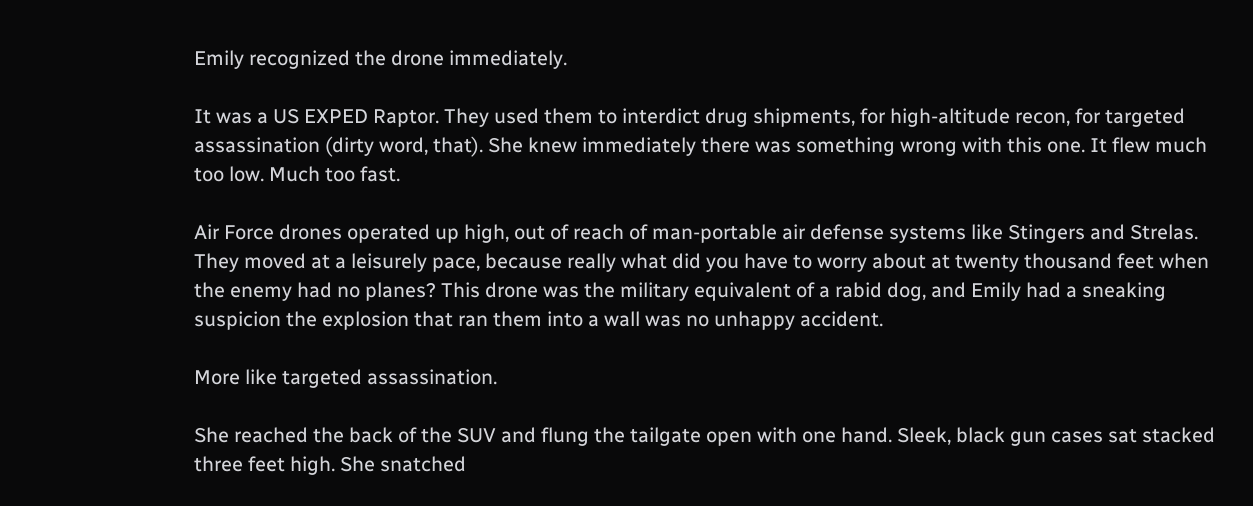Emily recognized the drone immediately.

It was a US EXPED Raptor. They used them to interdict drug shipments, for high-altitude recon, for targeted assassination (dirty word, that). She knew immediately there was something wrong with this one. It flew much too low. Much too fast.

Air Force drones operated up high, out of reach of man-portable air defense systems like Stingers and Strelas. They moved at a leisurely pace, because really what did you have to worry about at twenty thousand feet when the enemy had no planes? This drone was the military equivalent of a rabid dog, and Emily had a sneaking suspicion the explosion that ran them into a wall was no unhappy accident.

More like targeted assassination.

She reached the back of the SUV and flung the tailgate open with one hand. Sleek, black gun cases sat stacked three feet high. She snatched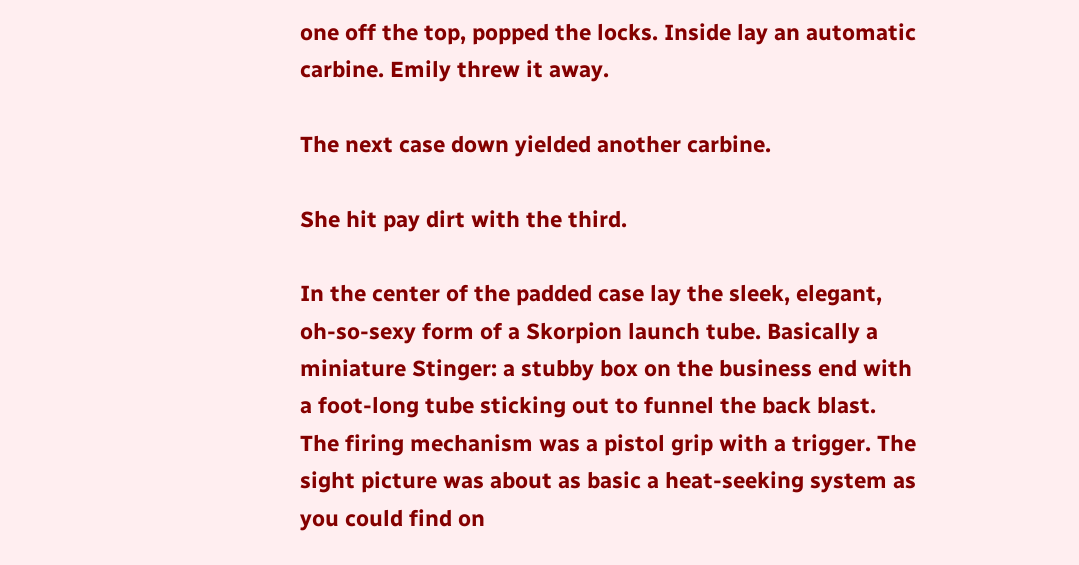one off the top, popped the locks. Inside lay an automatic carbine. Emily threw it away.

The next case down yielded another carbine.

She hit pay dirt with the third.

In the center of the padded case lay the sleek, elegant, oh-so-sexy form of a Skorpion launch tube. Basically a miniature Stinger: a stubby box on the business end with a foot-long tube sticking out to funnel the back blast. The firing mechanism was a pistol grip with a trigger. The sight picture was about as basic a heat-seeking system as you could find on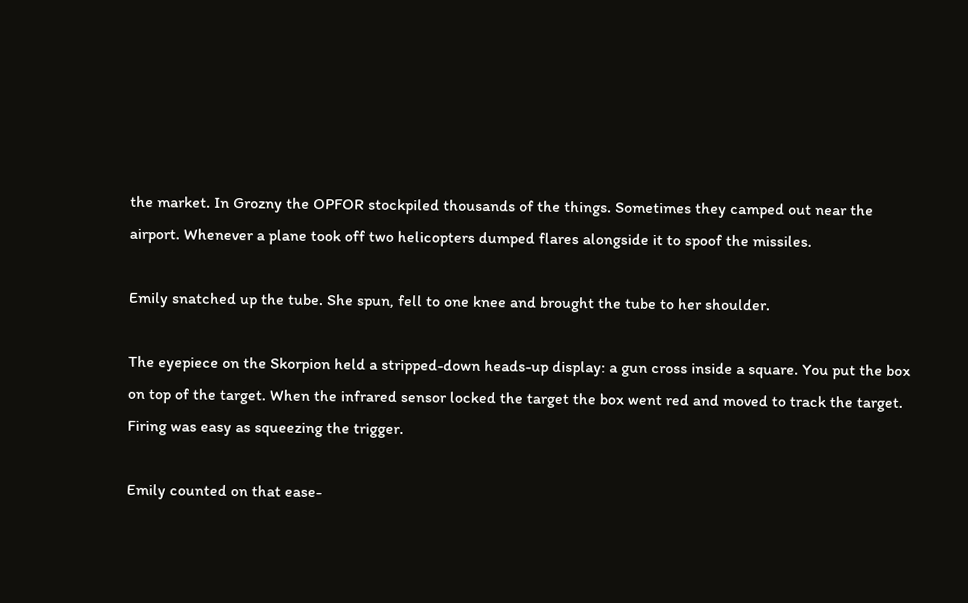the market. In Grozny the OPFOR stockpiled thousands of the things. Sometimes they camped out near the airport. Whenever a plane took off two helicopters dumped flares alongside it to spoof the missiles.

Emily snatched up the tube. She spun, fell to one knee and brought the tube to her shoulder.

The eyepiece on the Skorpion held a stripped-down heads-up display: a gun cross inside a square. You put the box on top of the target. When the infrared sensor locked the target the box went red and moved to track the target. Firing was easy as squeezing the trigger.

Emily counted on that ease-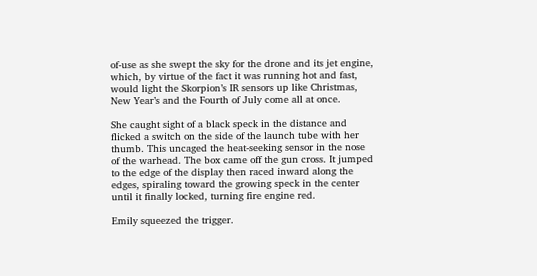of-use as she swept the sky for the drone and its jet engine, which, by virtue of the fact it was running hot and fast, would light the Skorpion’s IR sensors up like Christmas, New Year’s and the Fourth of July come all at once.

She caught sight of a black speck in the distance and flicked a switch on the side of the launch tube with her thumb. This uncaged the heat-seeking sensor in the nose of the warhead. The box came off the gun cross. It jumped to the edge of the display then raced inward along the edges, spiraling toward the growing speck in the center until it finally locked, turning fire engine red.

Emily squeezed the trigger.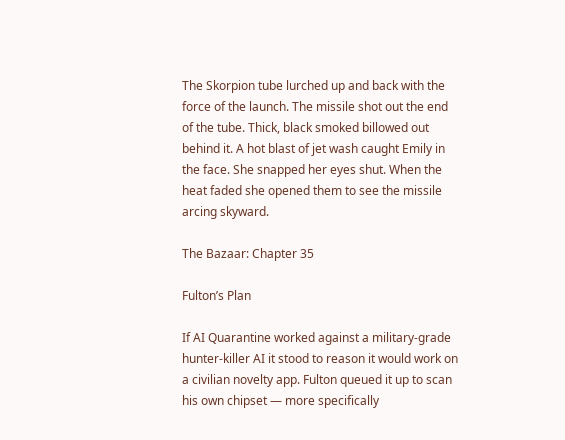The Skorpion tube lurched up and back with the force of the launch. The missile shot out the end of the tube. Thick, black smoked billowed out behind it. A hot blast of jet wash caught Emily in the face. She snapped her eyes shut. When the heat faded she opened them to see the missile arcing skyward.

The Bazaar: Chapter 35

Fulton’s Plan

If AI Quarantine worked against a military-grade hunter-killer AI it stood to reason it would work on a civilian novelty app. Fulton queued it up to scan his own chipset — more specifically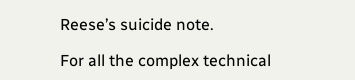Reese’s suicide note.

For all the complex technical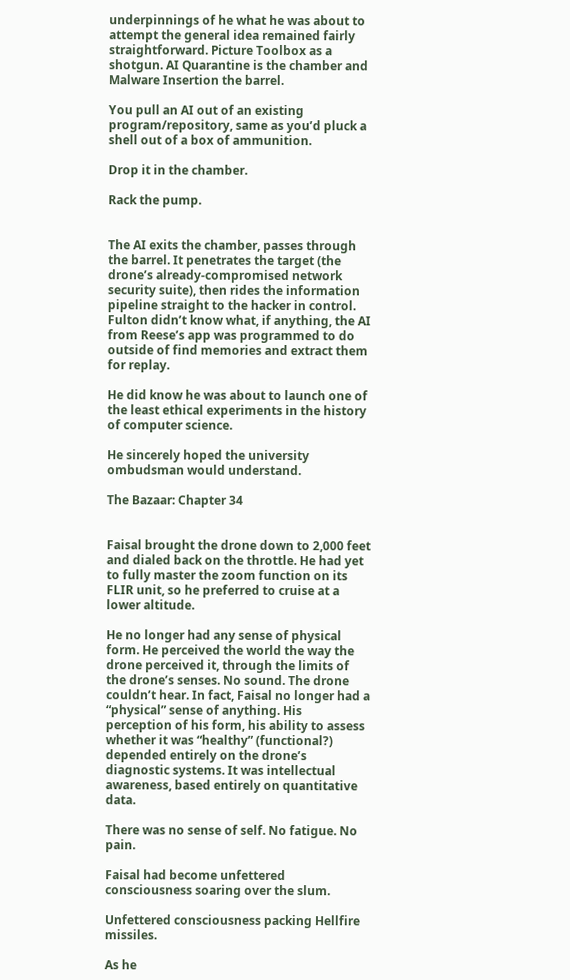underpinnings of he what he was about to attempt the general idea remained fairly straightforward. Picture Toolbox as a shotgun. AI Quarantine is the chamber and Malware Insertion the barrel.

You pull an AI out of an existing program/repository, same as you’d pluck a shell out of a box of ammunition.

Drop it in the chamber.

Rack the pump.


The AI exits the chamber, passes through the barrel. It penetrates the target (the drone’s already-compromised network security suite), then rides the information pipeline straight to the hacker in control. Fulton didn’t know what, if anything, the AI from Reese’s app was programmed to do outside of find memories and extract them for replay.

He did know he was about to launch one of the least ethical experiments in the history of computer science.

He sincerely hoped the university ombudsman would understand.

The Bazaar: Chapter 34


Faisal brought the drone down to 2,000 feet and dialed back on the throttle. He had yet to fully master the zoom function on its FLIR unit, so he preferred to cruise at a lower altitude.

He no longer had any sense of physical form. He perceived the world the way the drone perceived it, through the limits of the drone’s senses. No sound. The drone couldn’t hear. In fact, Faisal no longer had a “physical” sense of anything. His perception of his form, his ability to assess whether it was “healthy” (functional?) depended entirely on the drone’s diagnostic systems. It was intellectual awareness, based entirely on quantitative data.

There was no sense of self. No fatigue. No pain.

Faisal had become unfettered consciousness soaring over the slum.

Unfettered consciousness packing Hellfire missiles.

As he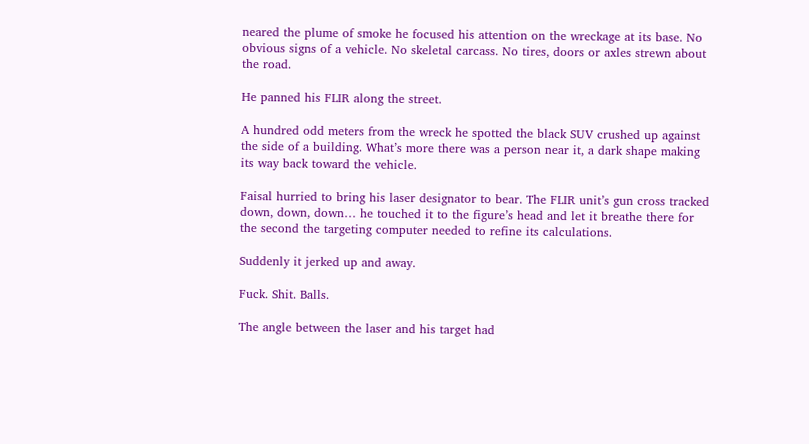neared the plume of smoke he focused his attention on the wreckage at its base. No obvious signs of a vehicle. No skeletal carcass. No tires, doors or axles strewn about the road.

He panned his FLIR along the street.

A hundred odd meters from the wreck he spotted the black SUV crushed up against the side of a building. What’s more there was a person near it, a dark shape making its way back toward the vehicle.

Faisal hurried to bring his laser designator to bear. The FLIR unit’s gun cross tracked down, down, down… he touched it to the figure’s head and let it breathe there for the second the targeting computer needed to refine its calculations.

Suddenly it jerked up and away.

Fuck. Shit. Balls.

The angle between the laser and his target had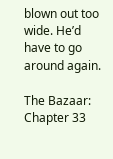blown out too wide. He’d have to go around again.

The Bazaar: Chapter 33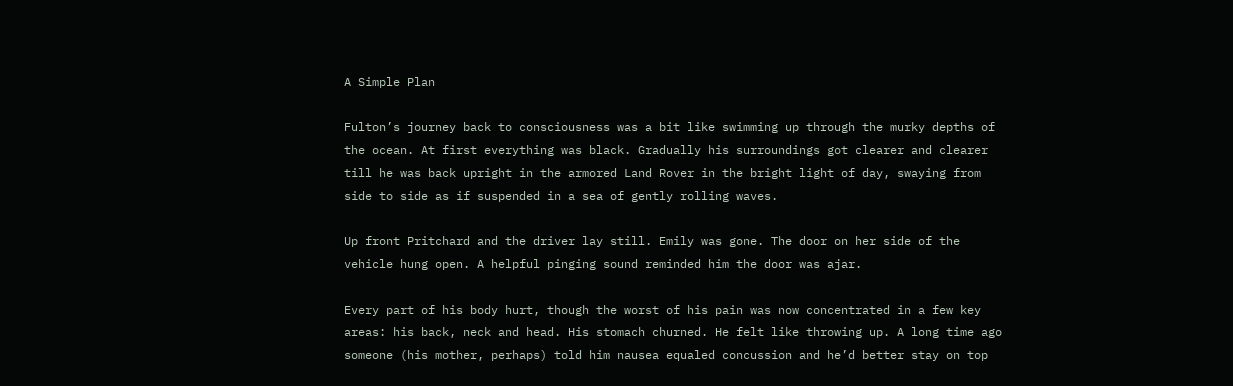A Simple Plan

Fulton’s journey back to consciousness was a bit like swimming up through the murky depths of the ocean. At first everything was black. Gradually his surroundings got clearer and clearer till he was back upright in the armored Land Rover in the bright light of day, swaying from side to side as if suspended in a sea of gently rolling waves.

Up front Pritchard and the driver lay still. Emily was gone. The door on her side of the vehicle hung open. A helpful pinging sound reminded him the door was ajar.

Every part of his body hurt, though the worst of his pain was now concentrated in a few key areas: his back, neck and head. His stomach churned. He felt like throwing up. A long time ago someone (his mother, perhaps) told him nausea equaled concussion and he’d better stay on top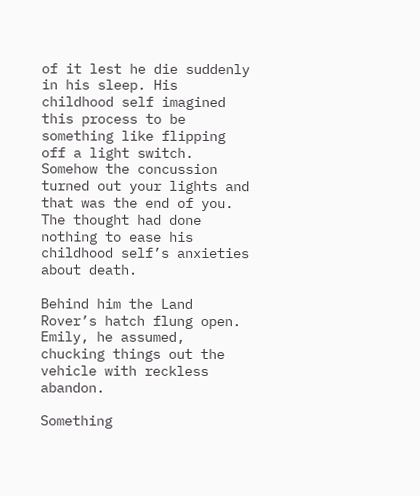of it lest he die suddenly in his sleep. His childhood self imagined this process to be something like flipping off a light switch. Somehow the concussion turned out your lights and that was the end of you. The thought had done nothing to ease his childhood self’s anxieties about death.

Behind him the Land Rover’s hatch flung open. Emily, he assumed, chucking things out the vehicle with reckless abandon.

Something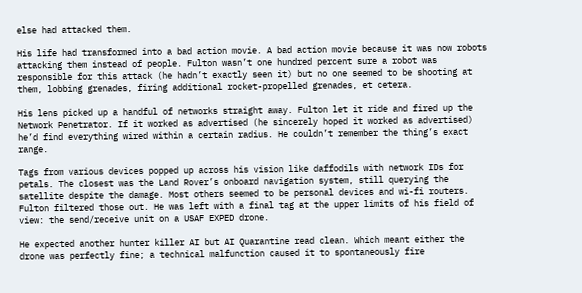else had attacked them.

His life had transformed into a bad action movie. A bad action movie because it was now robots attacking them instead of people. Fulton wasn’t one hundred percent sure a robot was responsible for this attack (he hadn’t exactly seen it) but no one seemed to be shooting at them, lobbing grenades, firing additional rocket-propelled grenades, et cetera.

His lens picked up a handful of networks straight away. Fulton let it ride and fired up the Network Penetrator. If it worked as advertised (he sincerely hoped it worked as advertised) he’d find everything wired within a certain radius. He couldn’t remember the thing’s exact range.

Tags from various devices popped up across his vision like daffodils with network IDs for petals. The closest was the Land Rover’s onboard navigation system, still querying the satellite despite the damage. Most others seemed to be personal devices and wi-fi routers. Fulton filtered those out. He was left with a final tag at the upper limits of his field of view: the send/receive unit on a USAF EXPED drone.

He expected another hunter killer AI but AI Quarantine read clean. Which meant either the drone was perfectly fine; a technical malfunction caused it to spontaneously fire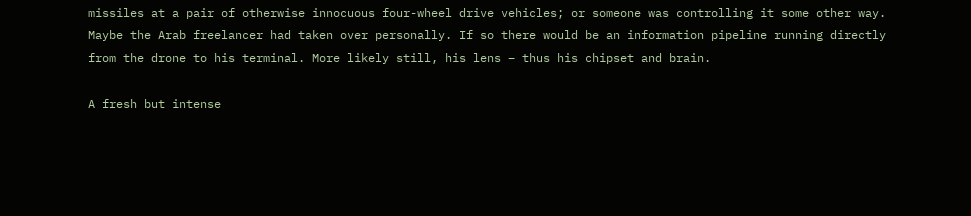missiles at a pair of otherwise innocuous four-wheel drive vehicles; or someone was controlling it some other way. Maybe the Arab freelancer had taken over personally. If so there would be an information pipeline running directly from the drone to his terminal. More likely still, his lens – thus his chipset and brain.

A fresh but intense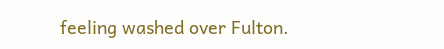feeling washed over Fulton.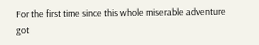For the first time since this whole miserable adventure got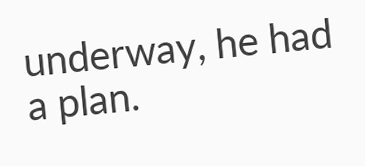underway, he had a plan.